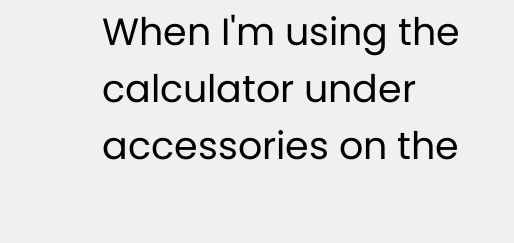When I'm using the calculator under accessories on the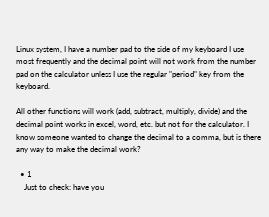Linux system, I have a number pad to the side of my keyboard I use most frequently and the decimal point will not work from the number pad on the calculator unless I use the regular "period" key from the keyboard.

All other functions will work (add, subtract, multiply, divide) and the decimal point works in excel, word, etc. but not for the calculator. I know someone wanted to change the decimal to a comma, but is there any way to make the decimal work?

  • 1
    Just to check: have you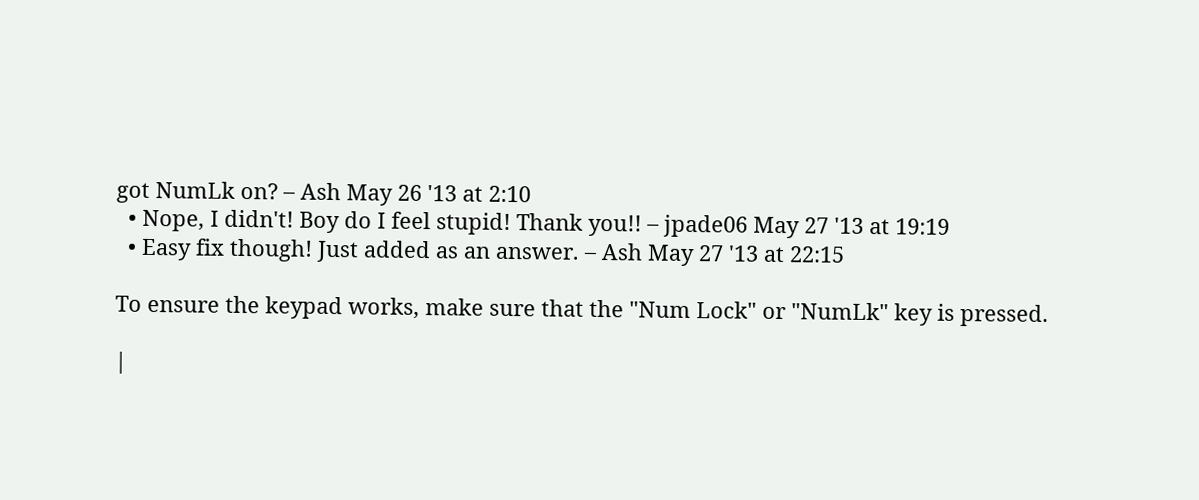got NumLk on? – Ash May 26 '13 at 2:10
  • Nope, I didn't! Boy do I feel stupid! Thank you!! – jpade06 May 27 '13 at 19:19
  • Easy fix though! Just added as an answer. – Ash May 27 '13 at 22:15

To ensure the keypad works, make sure that the "Num Lock" or "NumLk" key is pressed.

|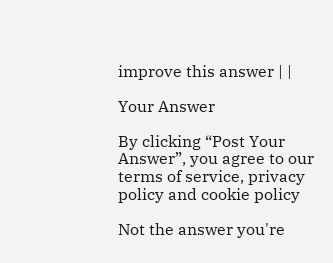improve this answer | |

Your Answer

By clicking “Post Your Answer”, you agree to our terms of service, privacy policy and cookie policy

Not the answer you're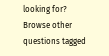looking for? Browse other questions tagged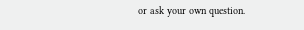or ask your own question.